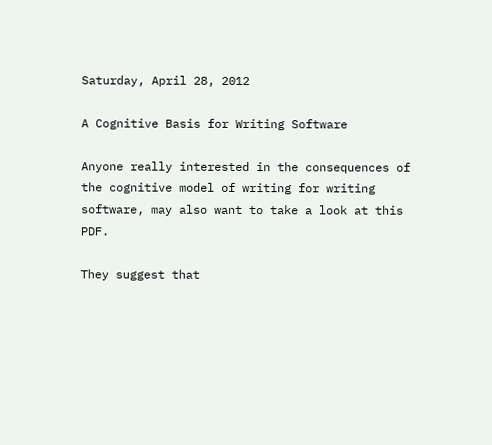Saturday, April 28, 2012

A Cognitive Basis for Writing Software

Anyone really interested in the consequences of the cognitive model of writing for writing software, may also want to take a look at this PDF.

They suggest that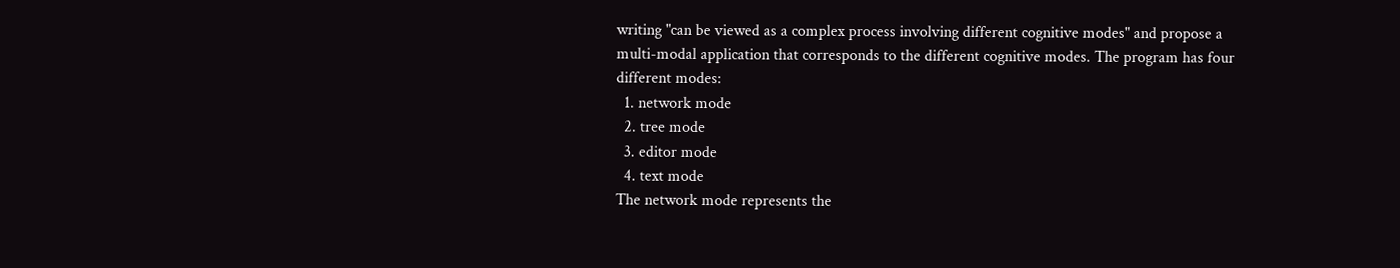writing "can be viewed as a complex process involving different cognitive modes" and propose a multi-modal application that corresponds to the different cognitive modes. The program has four different modes:
  1. network mode
  2. tree mode
  3. editor mode
  4. text mode
The network mode represents the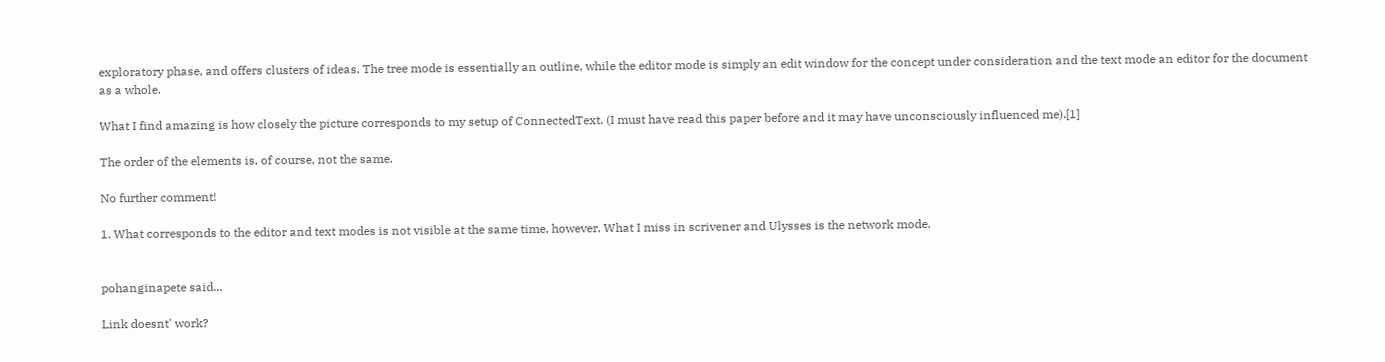exploratory phase, and offers clusters of ideas. The tree mode is essentially an outline, while the editor mode is simply an edit window for the concept under consideration and the text mode an editor for the document as a whole.

What I find amazing is how closely the picture corresponds to my setup of ConnectedText. (I must have read this paper before and it may have unconsciously influenced me).[1]

The order of the elements is, of course, not the same.

No further comment!

1. What corresponds to the editor and text modes is not visible at the same time, however. What I miss in scrivener and Ulysses is the network mode.


pohanginapete said...

Link doesnt' work?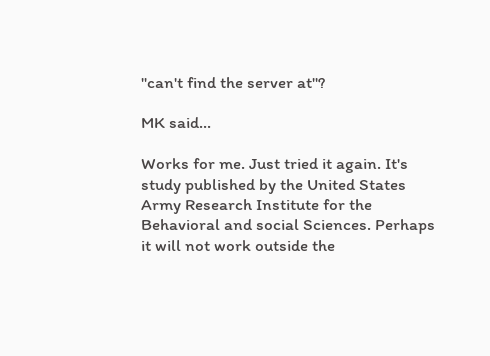"can't find the server at"?

MK said...

Works for me. Just tried it again. It's study published by the United States Army Research Institute for the Behavioral and social Sciences. Perhaps it will not work outside the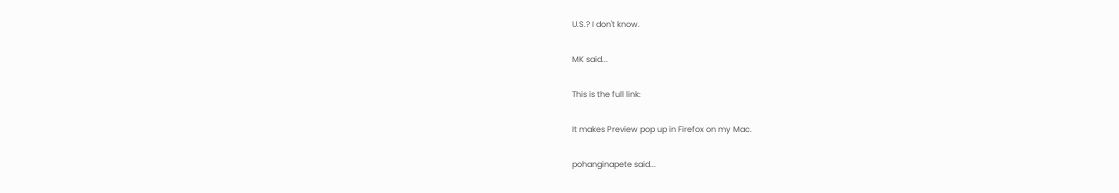U.S.? I don't know.

MK said...

This is the full link:

It makes Preview pop up in Firefox on my Mac.

pohanginapete said...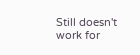Still doesn't work for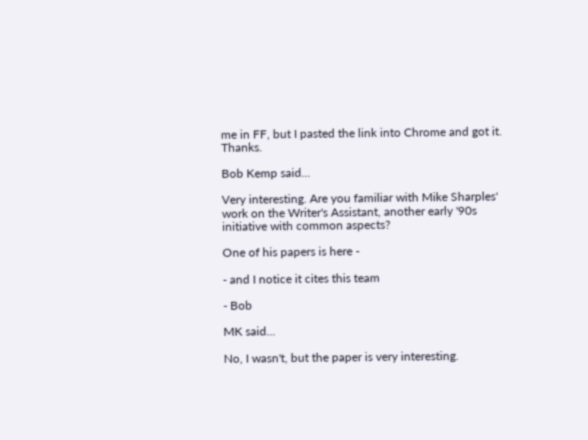me in FF, but I pasted the link into Chrome and got it. Thanks.

Bob Kemp said...

Very interesting. Are you familiar with Mike Sharples' work on the Writer's Assistant, another early '90s initiative with common aspects?

One of his papers is here -

- and I notice it cites this team

- Bob

MK said...

No, I wasn't, but the paper is very interesting.